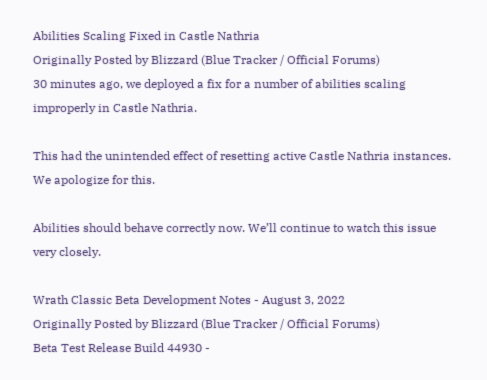Abilities Scaling Fixed in Castle Nathria
Originally Posted by Blizzard (Blue Tracker / Official Forums)
30 minutes ago, we deployed a fix for a number of abilities scaling improperly in Castle Nathria.

This had the unintended effect of resetting active Castle Nathria instances. We apologize for this.

Abilities should behave correctly now. We’ll continue to watch this issue very closely.

Wrath Classic Beta Development Notes - August 3, 2022
Originally Posted by Blizzard (Blue Tracker / Official Forums)
Beta Test Release Build 44930 -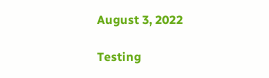August 3, 2022

Testing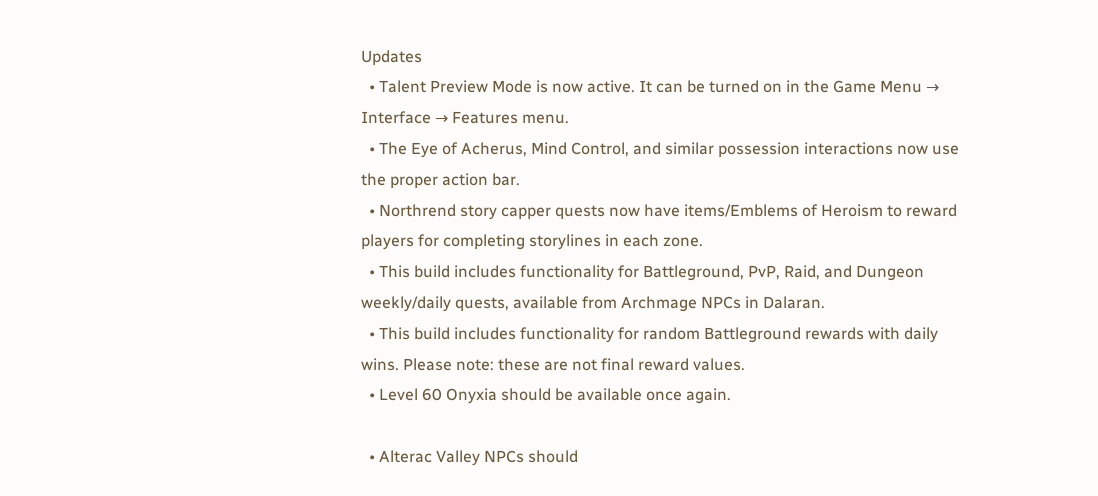Updates
  • Talent Preview Mode is now active. It can be turned on in the Game Menu → Interface → Features menu.
  • The Eye of Acherus, Mind Control, and similar possession interactions now use the proper action bar.
  • Northrend story capper quests now have items/Emblems of Heroism to reward players for completing storylines in each zone.
  • This build includes functionality for Battleground, PvP, Raid, and Dungeon weekly/daily quests, available from Archmage NPCs in Dalaran.
  • This build includes functionality for random Battleground rewards with daily wins. Please note: these are not final reward values.
  • Level 60 Onyxia should be available once again.

  • Alterac Valley NPCs should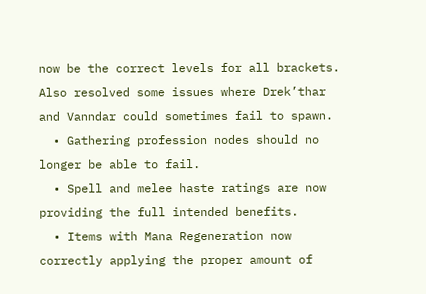now be the correct levels for all brackets. Also resolved some issues where Drek’thar and Vanndar could sometimes fail to spawn.
  • Gathering profession nodes should no longer be able to fail.
  • Spell and melee haste ratings are now providing the full intended benefits.
  • Items with Mana Regeneration now correctly applying the proper amount of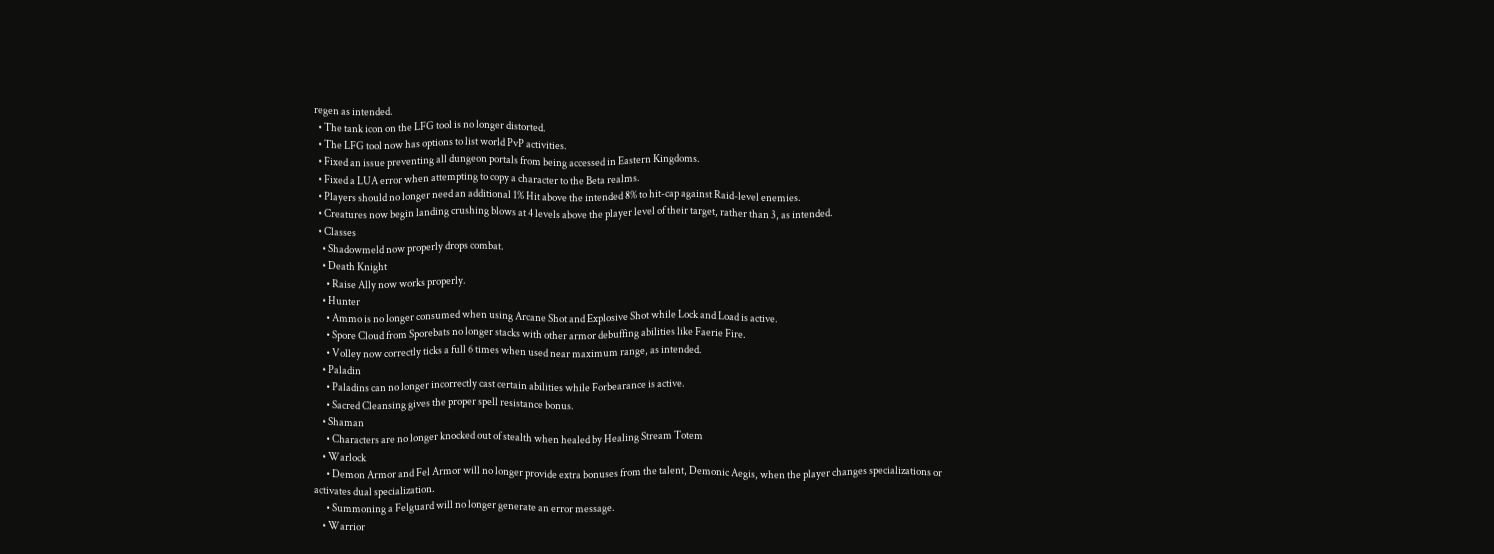regen as intended.
  • The tank icon on the LFG tool is no longer distorted.
  • The LFG tool now has options to list world PvP activities.
  • Fixed an issue preventing all dungeon portals from being accessed in Eastern Kingdoms.
  • Fixed a LUA error when attempting to copy a character to the Beta realms.
  • Players should no longer need an additional 1% Hit above the intended 8% to hit-cap against Raid-level enemies.
  • Creatures now begin landing crushing blows at 4 levels above the player level of their target, rather than 3, as intended.
  • Classes
    • Shadowmeld now properly drops combat.
    • Death Knight
      • Raise Ally now works properly.
    • Hunter
      • Ammo is no longer consumed when using Arcane Shot and Explosive Shot while Lock and Load is active.
      • Spore Cloud from Sporebats no longer stacks with other armor debuffing abilities like Faerie Fire.
      • Volley now correctly ticks a full 6 times when used near maximum range, as intended.
    • Paladin
      • Paladins can no longer incorrectly cast certain abilities while Forbearance is active.
      • Sacred Cleansing gives the proper spell resistance bonus.
    • Shaman
      • Characters are no longer knocked out of stealth when healed by Healing Stream Totem
    • Warlock
      • Demon Armor and Fel Armor will no longer provide extra bonuses from the talent, Demonic Aegis, when the player changes specializations or activates dual specialization.
      • Summoning a Felguard will no longer generate an error message.
    • Warrior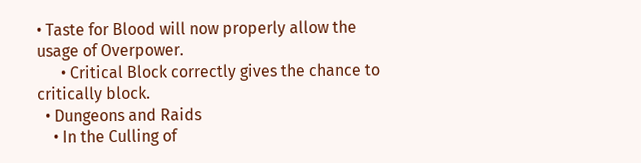• Taste for Blood will now properly allow the usage of Overpower.
      • Critical Block correctly gives the chance to critically block.
  • Dungeons and Raids
    • In the Culling of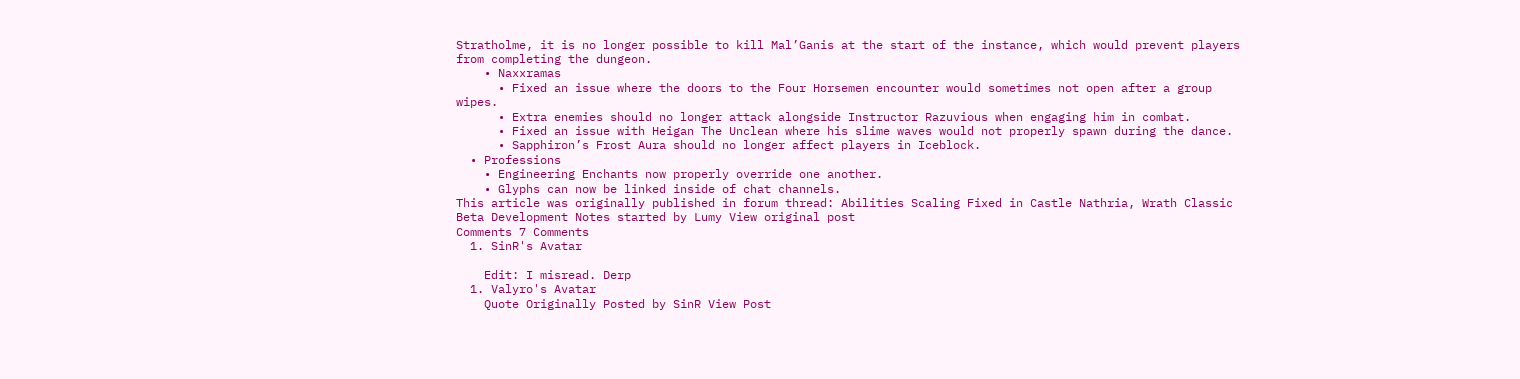Stratholme, it is no longer possible to kill Mal’Ganis at the start of the instance, which would prevent players from completing the dungeon.
    • Naxxramas
      • Fixed an issue where the doors to the Four Horsemen encounter would sometimes not open after a group wipes.
      • Extra enemies should no longer attack alongside Instructor Razuvious when engaging him in combat.
      • Fixed an issue with Heigan The Unclean where his slime waves would not properly spawn during the dance.
      • Sapphiron’s Frost Aura should no longer affect players in Iceblock.
  • Professions
    • Engineering Enchants now properly override one another.
    • Glyphs can now be linked inside of chat channels.
This article was originally published in forum thread: Abilities Scaling Fixed in Castle Nathria, Wrath Classic Beta Development Notes started by Lumy View original post
Comments 7 Comments
  1. SinR's Avatar

    Edit: I misread. Derp
  1. Valyro's Avatar
    Quote Originally Posted by SinR View Post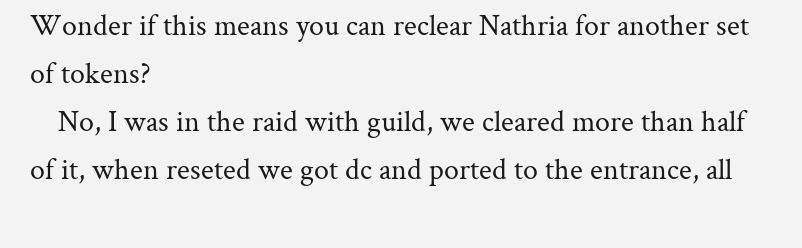Wonder if this means you can reclear Nathria for another set of tokens?
    No, I was in the raid with guild, we cleared more than half of it, when reseted we got dc and ported to the entrance, all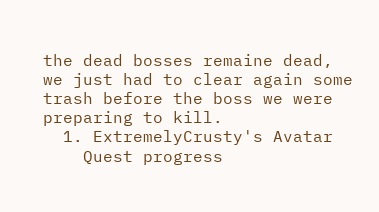the dead bosses remaine dead, we just had to clear again some trash before the boss we were preparing to kill.
  1. ExtremelyCrusty's Avatar
    Quest progress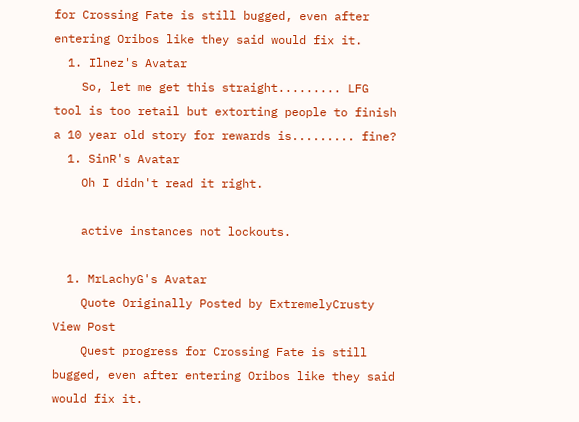for Crossing Fate is still bugged, even after entering Oribos like they said would fix it.
  1. Ilnez's Avatar
    So, let me get this straight......... LFG tool is too retail but extorting people to finish a 10 year old story for rewards is......... fine?
  1. SinR's Avatar
    Oh I didn't read it right.

    active instances not lockouts.

  1. MrLachyG's Avatar
    Quote Originally Posted by ExtremelyCrusty View Post
    Quest progress for Crossing Fate is still bugged, even after entering Oribos like they said would fix it.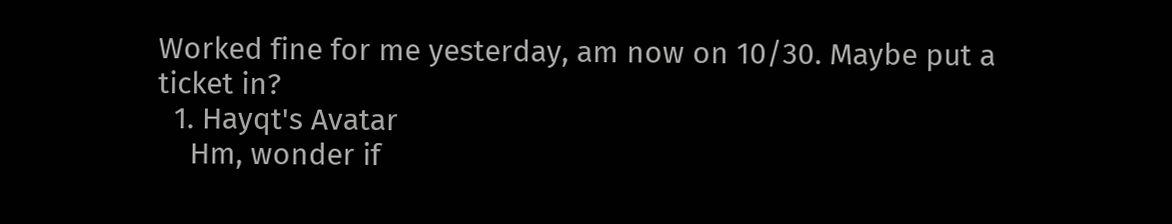Worked fine for me yesterday, am now on 10/30. Maybe put a ticket in?
  1. Hayqt's Avatar
    Hm, wonder if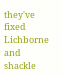they've fixed Lichborne and shackle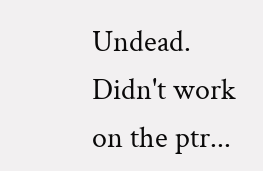Undead. Didn't work on the ptr...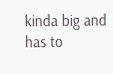kinda big and has to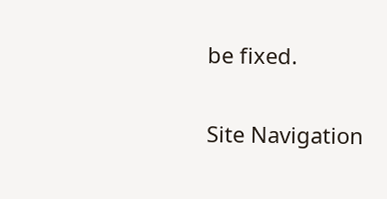be fixed.

Site Navigation